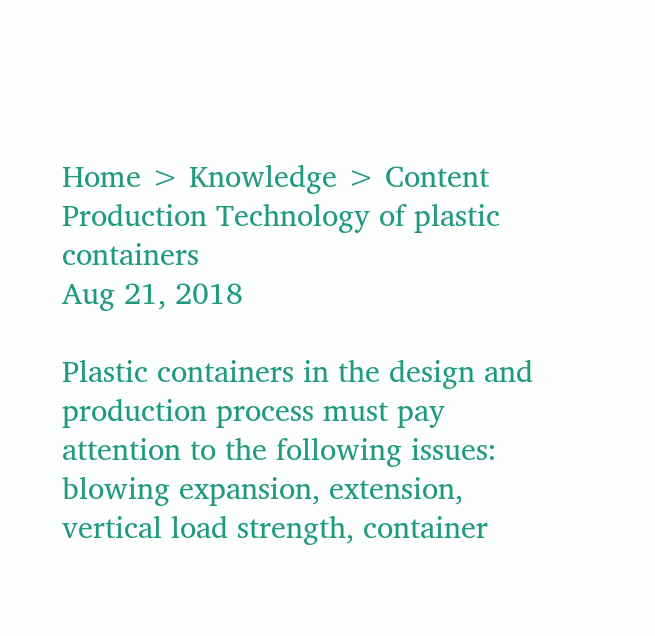Home > Knowledge > Content
Production Technology of plastic containers
Aug 21, 2018

Plastic containers in the design and production process must pay attention to the following issues: blowing expansion, extension, vertical load strength, container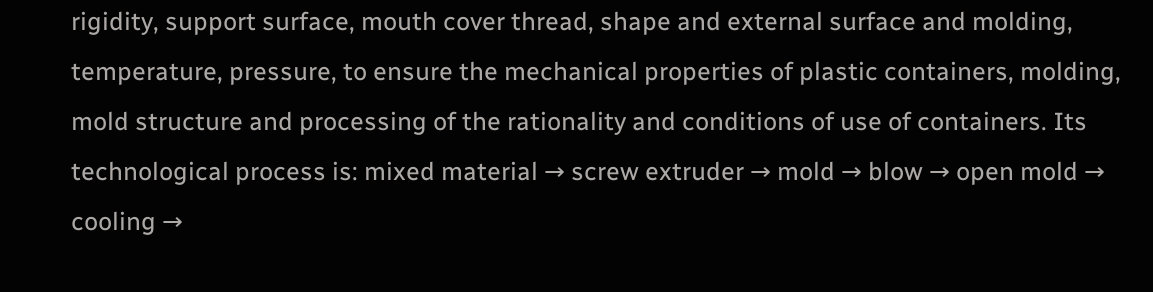rigidity, support surface, mouth cover thread, shape and external surface and molding, temperature, pressure, to ensure the mechanical properties of plastic containers, molding, mold structure and processing of the rationality and conditions of use of containers. Its technological process is: mixed material → screw extruder → mold → blow → open mold → cooling →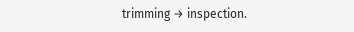trimming → inspection.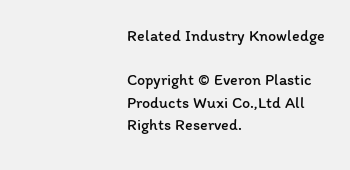Related Industry Knowledge

Copyright © Everon Plastic Products Wuxi Co.,Ltd All Rights Reserved.